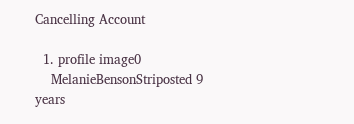Cancelling Account

  1. profile image0
    MelanieBensonStriposted 9 years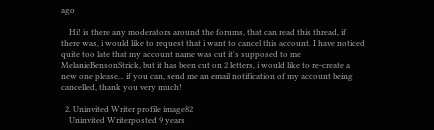ago

    Hi! is there any moderators around the forums, that can read this thread, if there was, i would like to request that i want to cancel this account. I have noticed quite too late that my account name was cut it's supposed to me MelanieBensonStrick, but it has been cut on 2 letters, i would like to re-create a new one please... if you can, send me an email notification of my account being cancelled, thank you very much!

  2. Uninvited Writer profile image82
    Uninvited Writerposted 9 years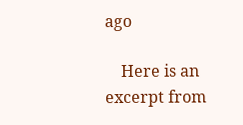ago

    Here is an excerpt from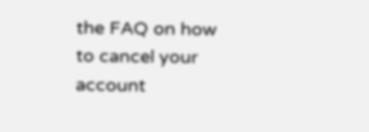the FAQ on how to cancel your account